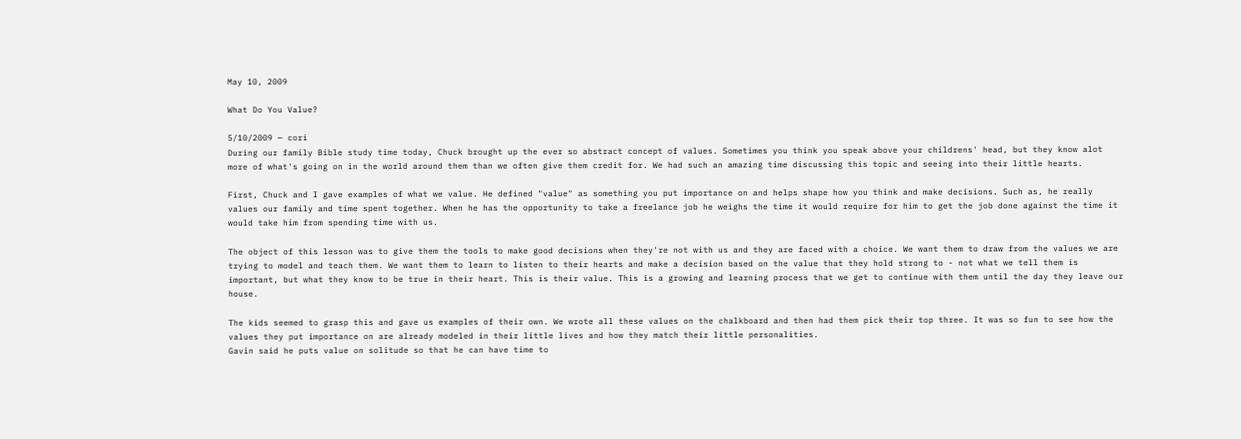May 10, 2009

What Do You Value?

5/10/2009 — cori
During our family Bible study time today, Chuck brought up the ever so abstract concept of values. Sometimes you think you speak above your childrens' head, but they know alot more of what's going on in the world around them than we often give them credit for. We had such an amazing time discussing this topic and seeing into their little hearts.

First, Chuck and I gave examples of what we value. He defined "value" as something you put importance on and helps shape how you think and make decisions. Such as, he really values our family and time spent together. When he has the opportunity to take a freelance job he weighs the time it would require for him to get the job done against the time it would take him from spending time with us.

The object of this lesson was to give them the tools to make good decisions when they're not with us and they are faced with a choice. We want them to draw from the values we are trying to model and teach them. We want them to learn to listen to their hearts and make a decision based on the value that they hold strong to - not what we tell them is important, but what they know to be true in their heart. This is their value. This is a growing and learning process that we get to continue with them until the day they leave our house.

The kids seemed to grasp this and gave us examples of their own. We wrote all these values on the chalkboard and then had them pick their top three. It was so fun to see how the values they put importance on are already modeled in their little lives and how they match their little personalities.
Gavin said he puts value on solitude so that he can have time to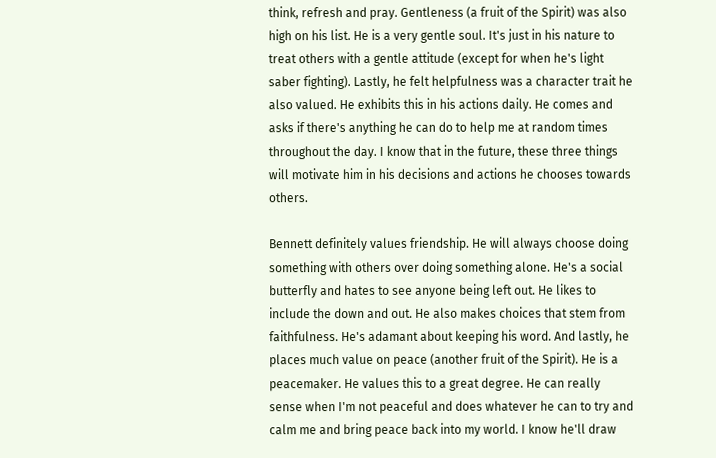think, refresh and pray. Gentleness (a fruit of the Spirit) was also high on his list. He is a very gentle soul. It's just in his nature to treat others with a gentle attitude (except for when he's light saber fighting). Lastly, he felt helpfulness was a character trait he also valued. He exhibits this in his actions daily. He comes and asks if there's anything he can do to help me at random times throughout the day. I know that in the future, these three things will motivate him in his decisions and actions he chooses towards others.

Bennett definitely values friendship. He will always choose doing something with others over doing something alone. He's a social butterfly and hates to see anyone being left out. He likes to include the down and out. He also makes choices that stem from faithfulness. He's adamant about keeping his word. And lastly, he places much value on peace (another fruit of the Spirit). He is a peacemaker. He values this to a great degree. He can really sense when I'm not peaceful and does whatever he can to try and calm me and bring peace back into my world. I know he'll draw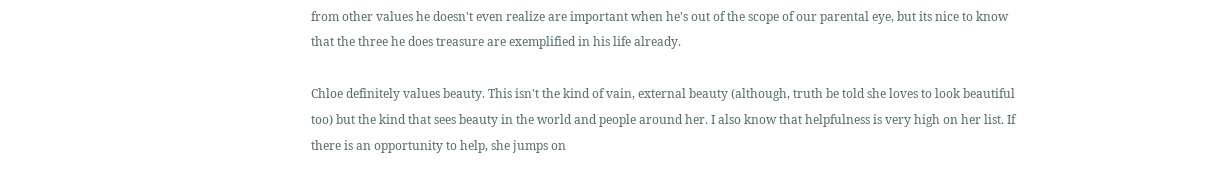from other values he doesn't even realize are important when he's out of the scope of our parental eye, but its nice to know that the three he does treasure are exemplified in his life already.

Chloe definitely values beauty. This isn't the kind of vain, external beauty (although, truth be told she loves to look beautiful too) but the kind that sees beauty in the world and people around her. I also know that helpfulness is very high on her list. If there is an opportunity to help, she jumps on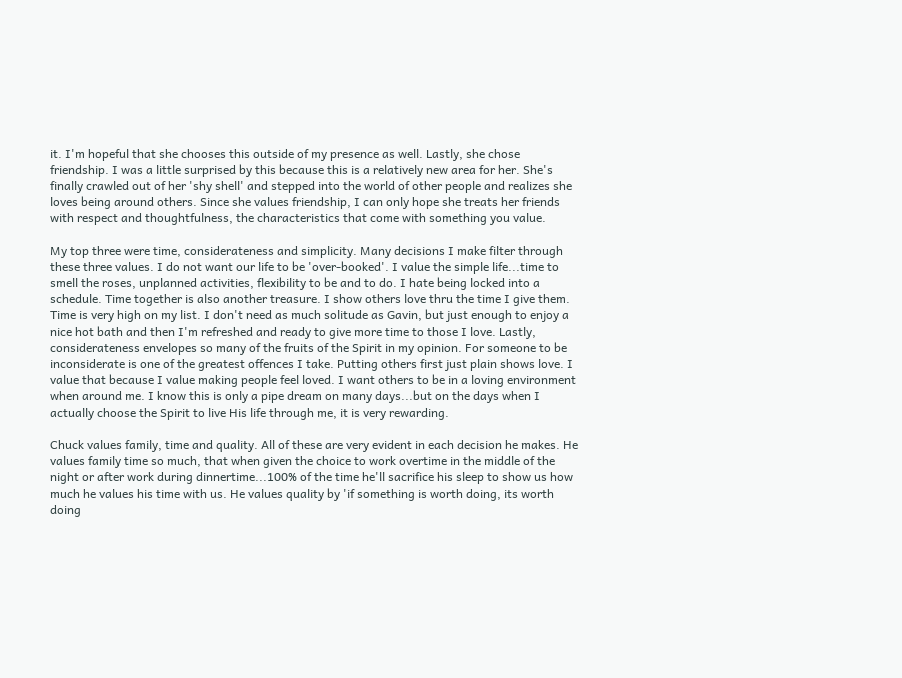it. I'm hopeful that she chooses this outside of my presence as well. Lastly, she chose friendship. I was a little surprised by this because this is a relatively new area for her. She's finally crawled out of her 'shy shell' and stepped into the world of other people and realizes she loves being around others. Since she values friendship, I can only hope she treats her friends with respect and thoughtfulness, the characteristics that come with something you value.

My top three were time, considerateness and simplicity. Many decisions I make filter through these three values. I do not want our life to be 'over-booked'. I value the simple life...time to smell the roses, unplanned activities, flexibility to be and to do. I hate being locked into a schedule. Time together is also another treasure. I show others love thru the time I give them. Time is very high on my list. I don't need as much solitude as Gavin, but just enough to enjoy a nice hot bath and then I'm refreshed and ready to give more time to those I love. Lastly, considerateness envelopes so many of the fruits of the Spirit in my opinion. For someone to be inconsiderate is one of the greatest offences I take. Putting others first just plain shows love. I value that because I value making people feel loved. I want others to be in a loving environment when around me. I know this is only a pipe dream on many days...but on the days when I actually choose the Spirit to live His life through me, it is very rewarding.

Chuck values family, time and quality. All of these are very evident in each decision he makes. He values family time so much, that when given the choice to work overtime in the middle of the night or after work during dinnertime...100% of the time he'll sacrifice his sleep to show us how much he values his time with us. He values quality by 'if something is worth doing, its worth doing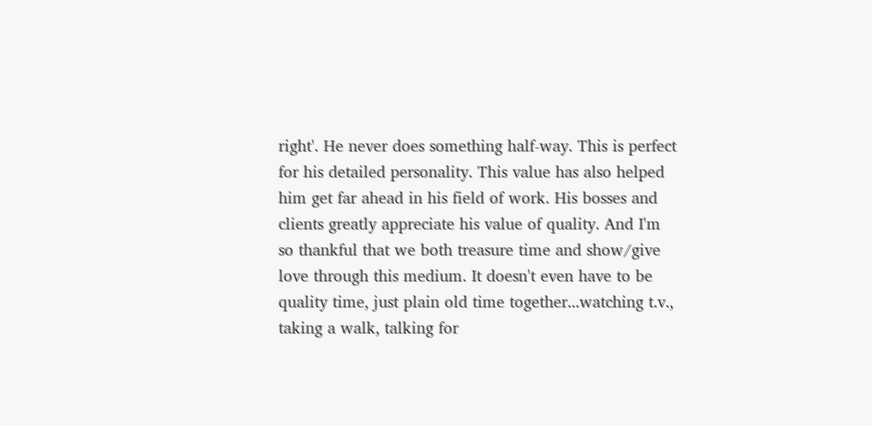right'. He never does something half-way. This is perfect for his detailed personality. This value has also helped him get far ahead in his field of work. His bosses and clients greatly appreciate his value of quality. And I'm so thankful that we both treasure time and show/give love through this medium. It doesn't even have to be quality time, just plain old time together...watching t.v., taking a walk, talking for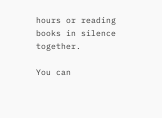hours or reading books in silence together.

You can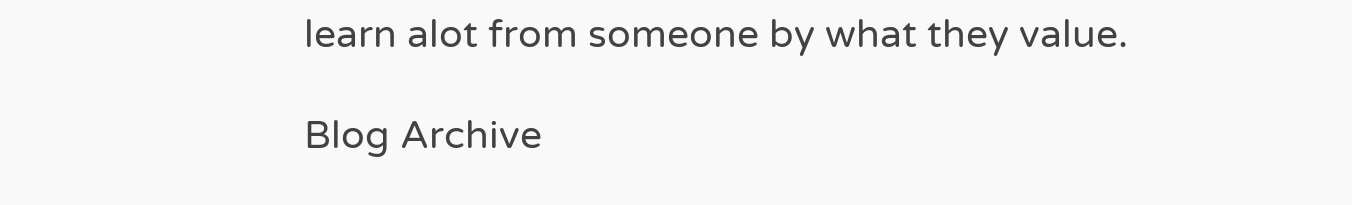learn alot from someone by what they value.

Blog Archive